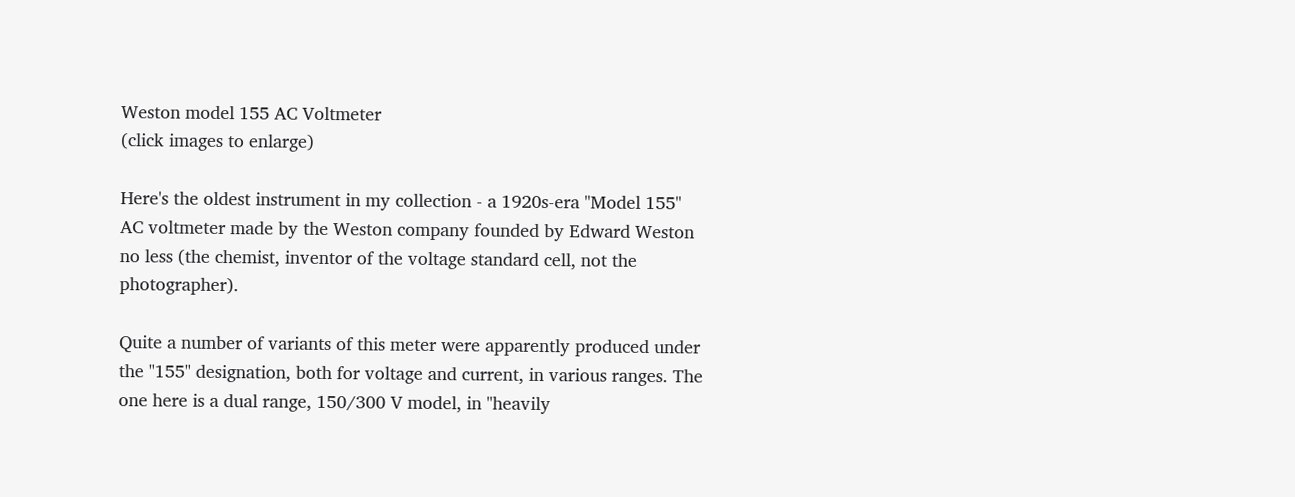Weston model 155 AC Voltmeter
(click images to enlarge)

Here's the oldest instrument in my collection - a 1920s-era "Model 155" AC voltmeter made by the Weston company founded by Edward Weston no less (the chemist, inventor of the voltage standard cell, not the photographer).

Quite a number of variants of this meter were apparently produced under the "155" designation, both for voltage and current, in various ranges. The one here is a dual range, 150/300 V model, in "heavily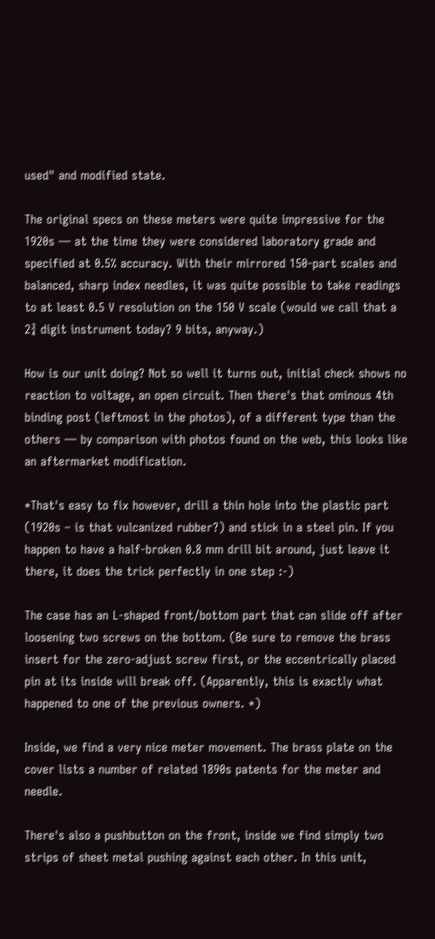used" and modified state.

The original specs on these meters were quite impressive for the 1920s — at the time they were considered laboratory grade and specified at 0.5% accuracy. With their mirrored 150-part scales and balanced, sharp index needles, it was quite possible to take readings to at least 0.5 V resolution on the 150 V scale (would we call that a 2¾ digit instrument today? 9 bits, anyway.)

How is our unit doing? Not so well it turns out, initial check shows no reaction to voltage, an open circuit. Then there's that ominous 4th binding post (leftmost in the photos), of a different type than the others — by comparison with photos found on the web, this looks like an aftermarket modification.

*That's easy to fix however, drill a thin hole into the plastic part (1920s – is that vulcanized rubber?) and stick in a steel pin. If you happen to have a half-broken 0.8 mm drill bit around, just leave it there, it does the trick perfectly in one step :-)

The case has an L-shaped front/bottom part that can slide off after loosening two screws on the bottom. (Be sure to remove the brass insert for the zero-adjust screw first, or the eccentrically placed pin at its inside will break off. (Apparently, this is exactly what happened to one of the previous owners. *)

Inside, we find a very nice meter movement. The brass plate on the cover lists a number of related 1890s patents for the meter and needle.

There's also a pushbutton on the front, inside we find simply two strips of sheet metal pushing against each other. In this unit,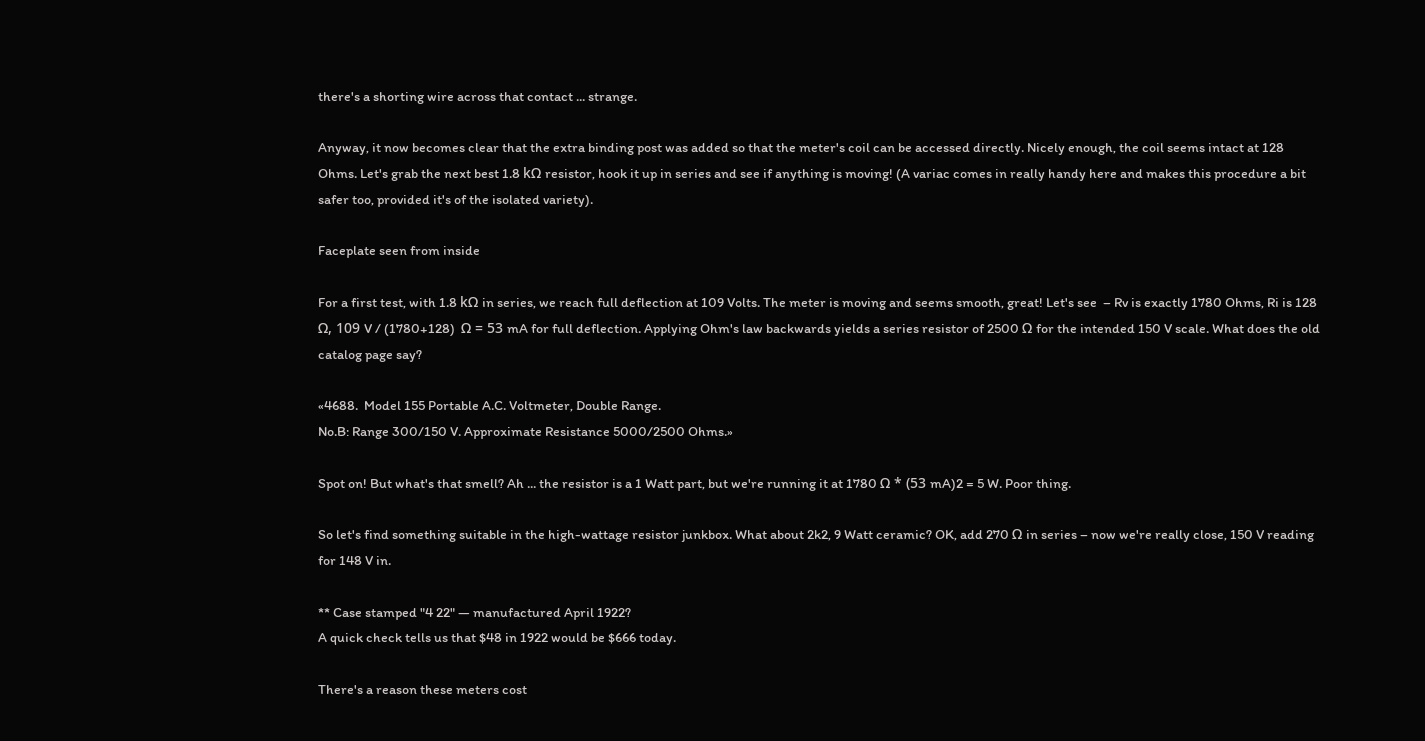there's a shorting wire across that contact ... strange.

Anyway, it now becomes clear that the extra binding post was added so that the meter's coil can be accessed directly. Nicely enough, the coil seems intact at 128 Ohms. Let's grab the next best 1.8 kΩ resistor, hook it up in series and see if anything is moving! (A variac comes in really handy here and makes this procedure a bit safer too, provided it's of the isolated variety).

Faceplate seen from inside

For a first test, with 1.8 kΩ in series, we reach full deflection at 109 Volts. The meter is moving and seems smooth, great! Let's see  – Rv is exactly 1780 Ohms, Ri is 128 Ω, 109 V / (1780+128)  Ω = 53 mA for full deflection. Applying Ohm's law backwards yields a series resistor of 2500 Ω for the intended 150 V scale. What does the old catalog page say?

«4688.  Model 155 Portable A.C. Voltmeter, Double Range.
No.B: Range 300/150 V. Approximate Resistance 5000/2500 Ohms.»

Spot on! But what's that smell? Ah ... the resistor is a 1 Watt part, but we're running it at 1780 Ω * (53 mA)2 = 5 W. Poor thing.

So let's find something suitable in the high-wattage resistor junkbox. What about 2k2, 9 Watt ceramic? OK, add 270 Ω in series – now we're really close, 150 V reading for 148 V in.

** Case stamped "4 22" — manufactured April 1922?
A quick check tells us that $48 in 1922 would be $666 today.

There's a reason these meters cost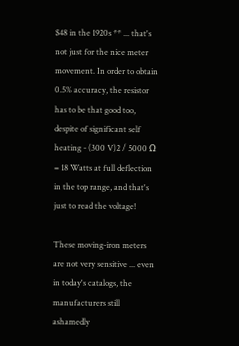$48 in the 1920s ** ... that's not just for the nice meter movement. In order to obtain 0.5% accuracy, the resistor has to be that good too, despite of significant self heating - (300 V)2 / 5000 Ω = 18 Watts at full deflection in the top range, and that's just to read the voltage!

These moving-iron meters are not very sensitive ... even in today's catalogs, the manufacturers still ashamedly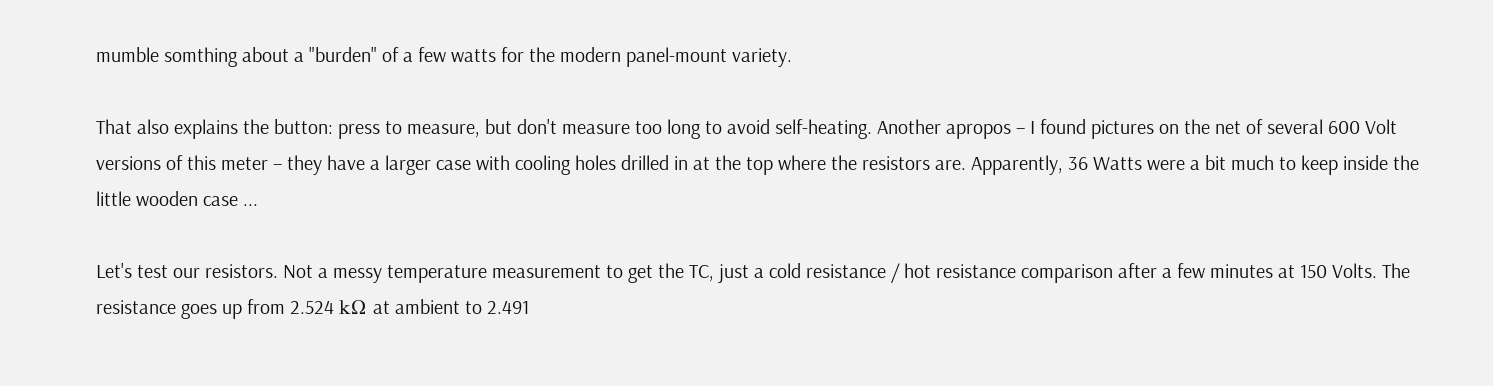mumble somthing about a "burden" of a few watts for the modern panel-mount variety.

That also explains the button: press to measure, but don't measure too long to avoid self-heating. Another apropos – I found pictures on the net of several 600 Volt versions of this meter – they have a larger case with cooling holes drilled in at the top where the resistors are. Apparently, 36 Watts were a bit much to keep inside the little wooden case ...

Let's test our resistors. Not a messy temperature measurement to get the TC, just a cold resistance / hot resistance comparison after a few minutes at 150 Volts. The resistance goes up from 2.524 kΩ at ambient to 2.491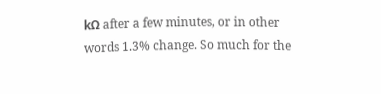kΩ after a few minutes, or in other words 1.3% change. So much for the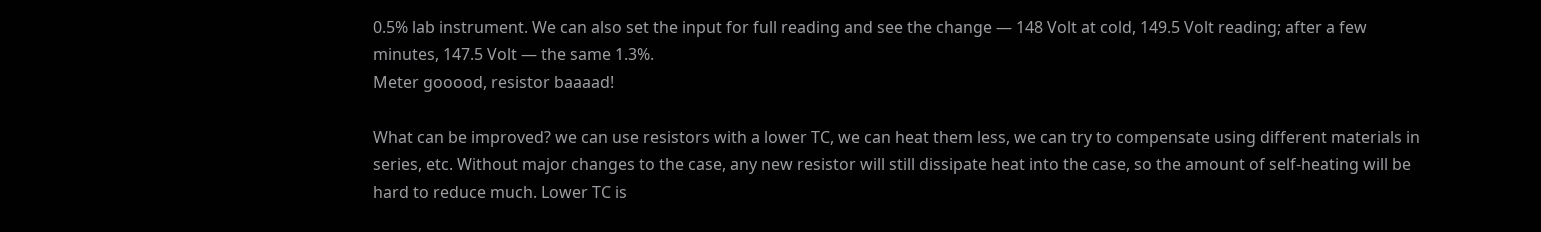0.5% lab instrument. We can also set the input for full reading and see the change — 148 Volt at cold, 149.5 Volt reading; after a few minutes, 147.5 Volt — the same 1.3%.
Meter gooood, resistor baaaad!

What can be improved? we can use resistors with a lower TC, we can heat them less, we can try to compensate using different materials in series, etc. Without major changes to the case, any new resistor will still dissipate heat into the case, so the amount of self-heating will be hard to reduce much. Lower TC is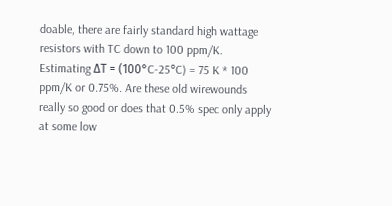doable, there are fairly standard high wattage resistors with TC down to 100 ppm/K. Estimating ΔT = (100°C-25°C) = 75 K * 100 ppm/K or 0.75%. Are these old wirewounds really so good or does that 0.5% spec only apply at some low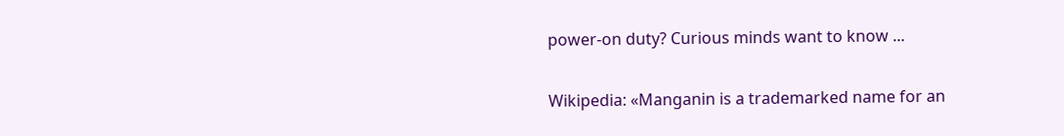power-on duty? Curious minds want to know ...

Wikipedia: «Manganin is a trademarked name for an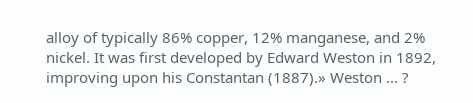alloy of typically 86% copper, 12% manganese, and 2% nickel. It was first developed by Edward Weston in 1892, improving upon his Constantan (1887).» Weston ... ?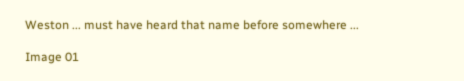Weston ... must have heard that name before somewhere ...

Image 01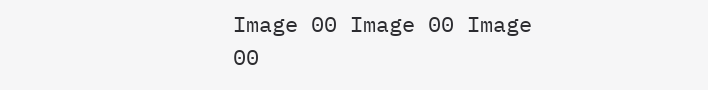Image 00 Image 00 Image 00